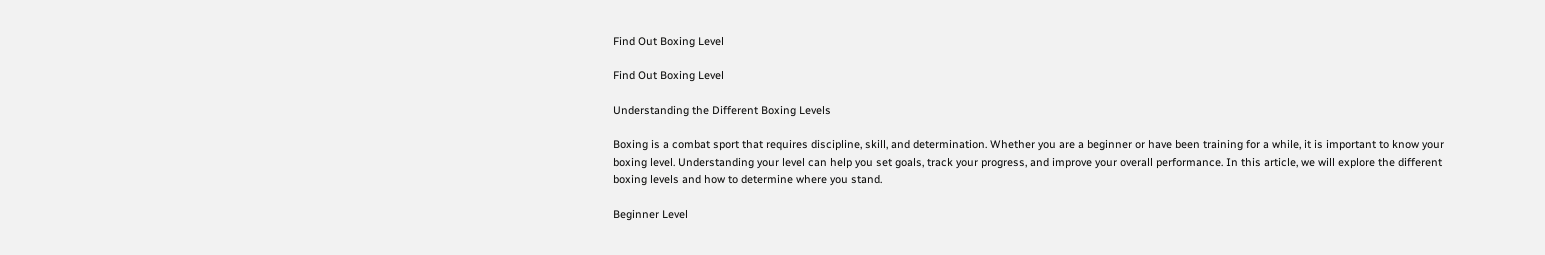Find Out Boxing Level

Find Out Boxing Level

Understanding the Different Boxing Levels

Boxing is a combat sport that requires discipline, skill, and determination. Whether you are a beginner or have been training for a while, it is important to know your boxing level. Understanding your level can help you set goals, track your progress, and improve your overall performance. In this article, we will explore the different boxing levels and how to determine where you stand.

Beginner Level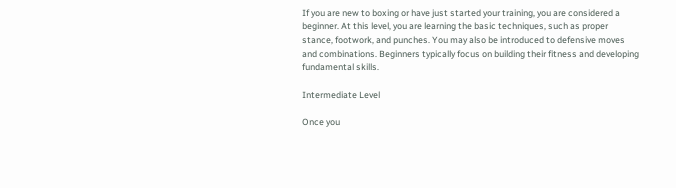If you are new to boxing or have just started your training, you are considered a beginner. At this level, you are learning the basic techniques, such as proper stance, footwork, and punches. You may also be introduced to defensive moves and combinations. Beginners typically focus on building their fitness and developing fundamental skills.

Intermediate Level

Once you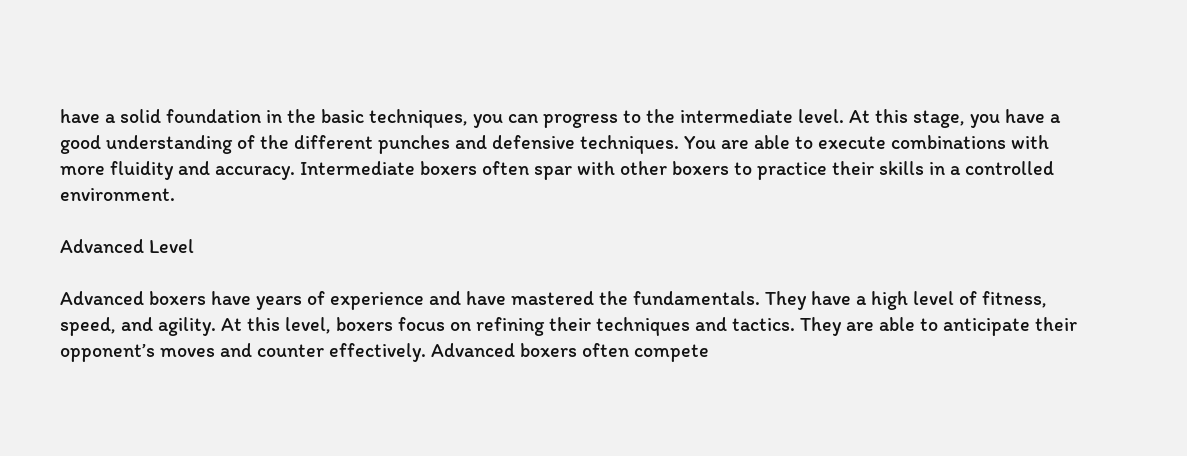have a solid foundation in the basic techniques, you can progress to the intermediate level. At this stage, you have a good understanding of the different punches and defensive techniques. You are able to execute combinations with more fluidity and accuracy. Intermediate boxers often spar with other boxers to practice their skills in a controlled environment.

Advanced Level

Advanced boxers have years of experience and have mastered the fundamentals. They have a high level of fitness, speed, and agility. At this level, boxers focus on refining their techniques and tactics. They are able to anticipate their opponent’s moves and counter effectively. Advanced boxers often compete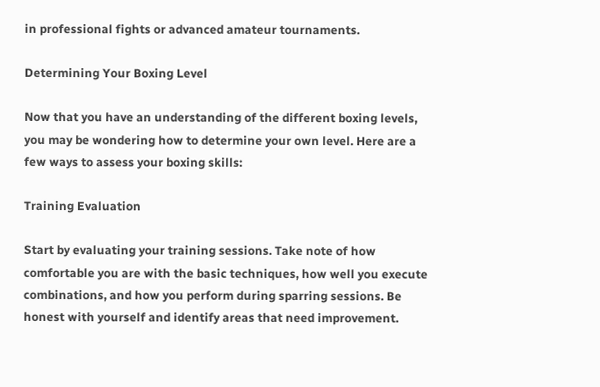in professional fights or advanced amateur tournaments.

Determining Your Boxing Level

Now that you have an understanding of the different boxing levels, you may be wondering how to determine your own level. Here are a few ways to assess your boxing skills:

Training Evaluation

Start by evaluating your training sessions. Take note of how comfortable you are with the basic techniques, how well you execute combinations, and how you perform during sparring sessions. Be honest with yourself and identify areas that need improvement.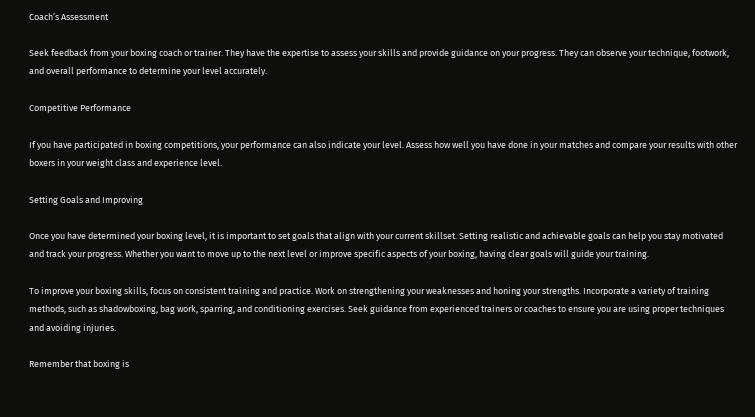Coach’s Assessment

Seek feedback from your boxing coach or trainer. They have the expertise to assess your skills and provide guidance on your progress. They can observe your technique, footwork, and overall performance to determine your level accurately.

Competitive Performance

If you have participated in boxing competitions, your performance can also indicate your level. Assess how well you have done in your matches and compare your results with other boxers in your weight class and experience level.

Setting Goals and Improving

Once you have determined your boxing level, it is important to set goals that align with your current skillset. Setting realistic and achievable goals can help you stay motivated and track your progress. Whether you want to move up to the next level or improve specific aspects of your boxing, having clear goals will guide your training.

To improve your boxing skills, focus on consistent training and practice. Work on strengthening your weaknesses and honing your strengths. Incorporate a variety of training methods, such as shadowboxing, bag work, sparring, and conditioning exercises. Seek guidance from experienced trainers or coaches to ensure you are using proper techniques and avoiding injuries.

Remember that boxing is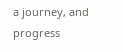a journey, and progress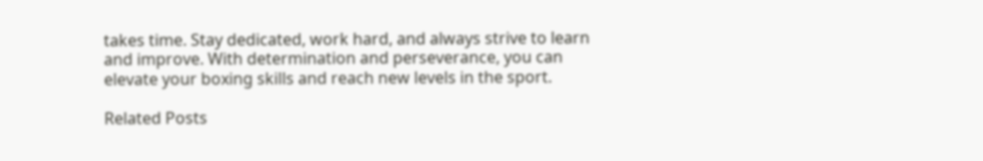takes time. Stay dedicated, work hard, and always strive to learn and improve. With determination and perseverance, you can elevate your boxing skills and reach new levels in the sport.

Related Posts